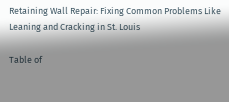Retaining Wall Repair: Fixing Common Problems Like Leaning and Cracking in St. Louis

Table of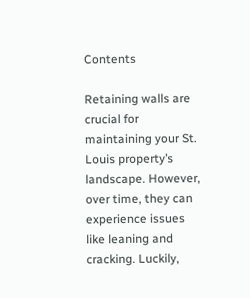Contents

Retaining walls are crucial for maintaining your St. Louis property’s landscape. However, over time, they can experience issues like leaning and cracking. Luckily,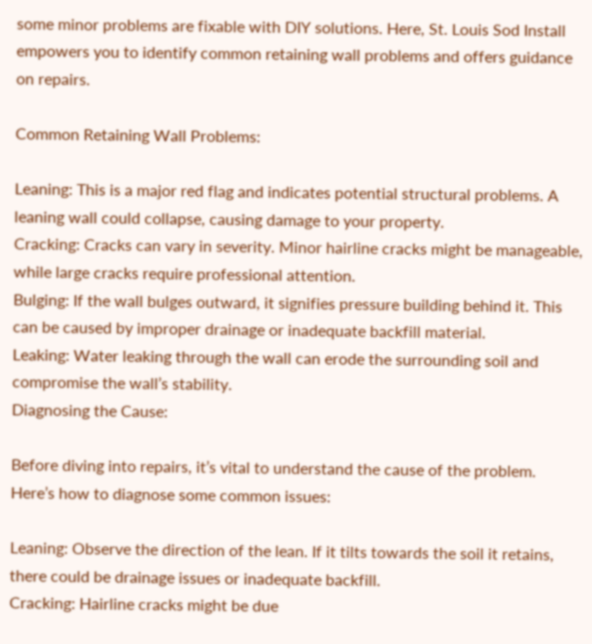some minor problems are fixable with DIY solutions. Here, St. Louis Sod Install empowers you to identify common retaining wall problems and offers guidance on repairs.

Common Retaining Wall Problems:

Leaning: This is a major red flag and indicates potential structural problems. A leaning wall could collapse, causing damage to your property.
Cracking: Cracks can vary in severity. Minor hairline cracks might be manageable, while large cracks require professional attention.
Bulging: If the wall bulges outward, it signifies pressure building behind it. This can be caused by improper drainage or inadequate backfill material.
Leaking: Water leaking through the wall can erode the surrounding soil and compromise the wall’s stability.
Diagnosing the Cause:

Before diving into repairs, it’s vital to understand the cause of the problem. Here’s how to diagnose some common issues:

Leaning: Observe the direction of the lean. If it tilts towards the soil it retains, there could be drainage issues or inadequate backfill.
Cracking: Hairline cracks might be due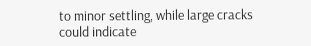to minor settling, while large cracks could indicate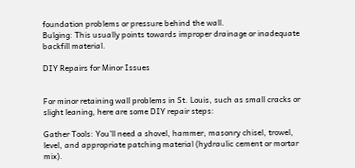foundation problems or pressure behind the wall.
Bulging: This usually points towards improper drainage or inadequate backfill material.

DIY Repairs for Minor Issues


For minor retaining wall problems in St. Louis, such as small cracks or slight leaning, here are some DIY repair steps:

Gather Tools: You’ll need a shovel, hammer, masonry chisel, trowel, level, and appropriate patching material (hydraulic cement or mortar mix).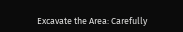Excavate the Area: Carefully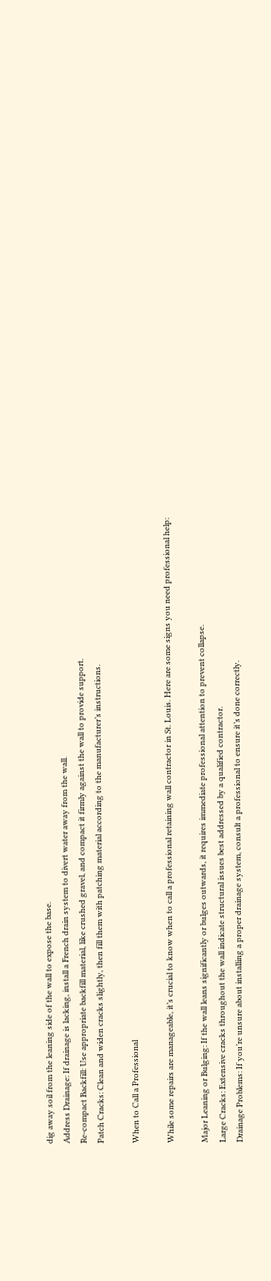dig away soil from the leaning side of the wall to expose the base.
Address Drainage: If drainage is lacking, install a French drain system to divert water away from the wall.
Re-compact Backfill: Use appropriate backfill material, like crushed gravel, and compact it firmly against the wall to provide support.
Patch Cracks: Clean and widen cracks slightly, then fill them with patching material according to the manufacturer’s instructions.

When to Call a Professional

While some repairs are manageable, it’s crucial to know when to call a professional retaining wall contractor in St. Louis. Here are some signs you need professional help:

Major Leaning or Bulging: If the wall leans significantly or bulges outwards, it requires immediate professional attention to prevent collapse.
Large Cracks: Extensive cracks throughout the wall indicate structural issues best addressed by a qualified contractor.
Drainage Problems: If you’re unsure about installing a proper drainage system, consult a professional to ensure it’s done correctly.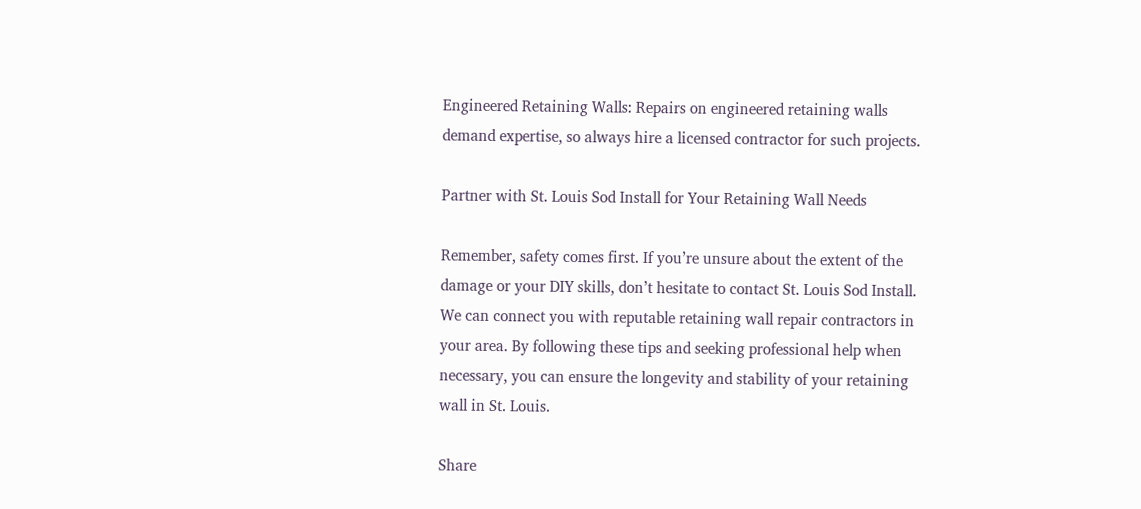Engineered Retaining Walls: Repairs on engineered retaining walls demand expertise, so always hire a licensed contractor for such projects.

Partner with St. Louis Sod Install for Your Retaining Wall Needs

Remember, safety comes first. If you’re unsure about the extent of the damage or your DIY skills, don’t hesitate to contact St. Louis Sod Install. We can connect you with reputable retaining wall repair contractors in your area. By following these tips and seeking professional help when necessary, you can ensure the longevity and stability of your retaining wall in St. Louis.

Share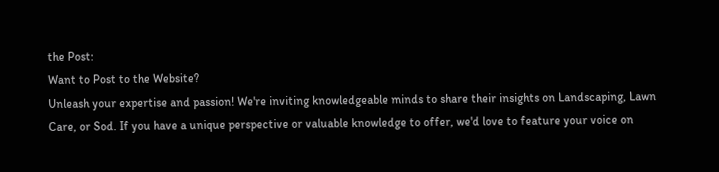the Post:
Want to Post to the Website?
Unleash your expertise and passion! We're inviting knowledgeable minds to share their insights on Landscaping, Lawn Care, or Sod. If you have a unique perspective or valuable knowledge to offer, we'd love to feature your voice on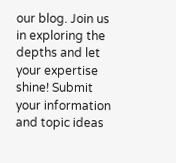our blog. Join us in exploring the depths and let your expertise shine! Submit your information and topic ideas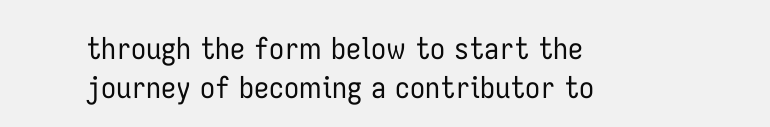through the form below to start the journey of becoming a contributor to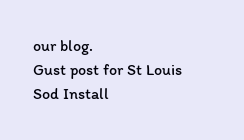our blog.
Gust post for St Louis Sod Install